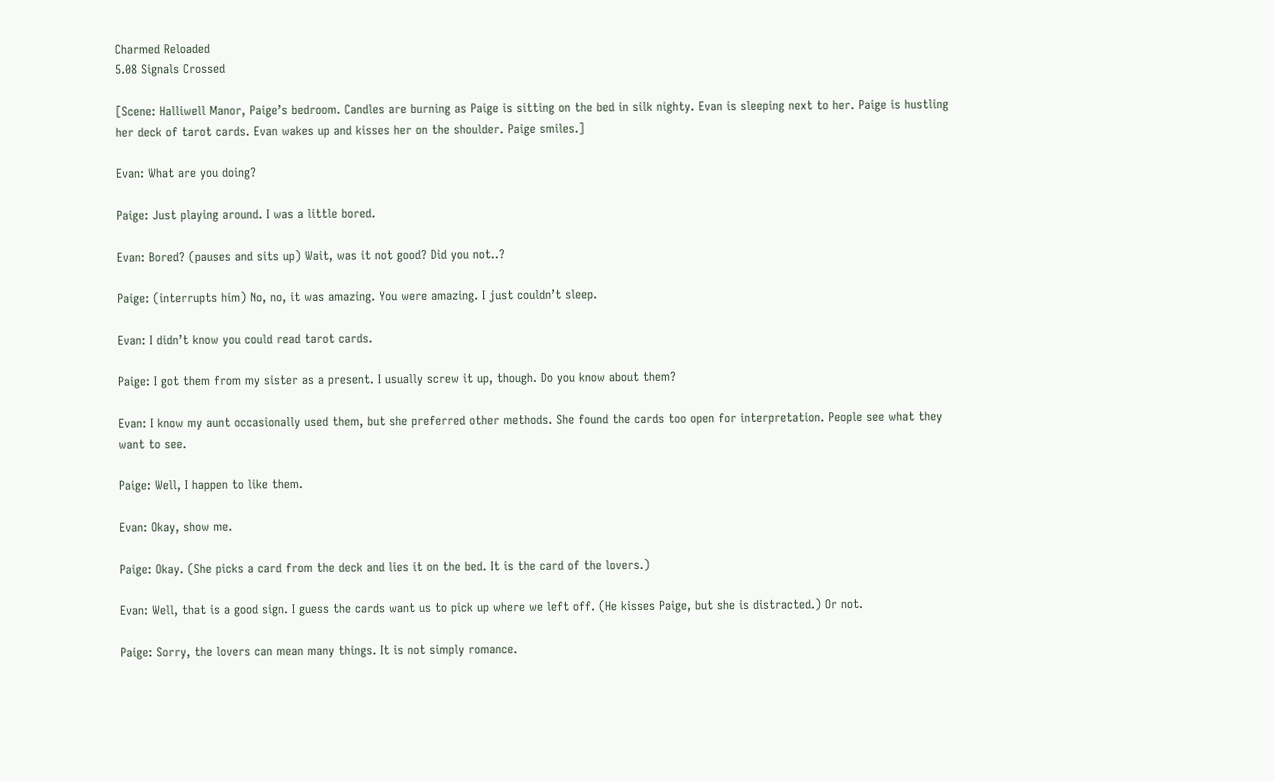Charmed Reloaded
5.08 Signals Crossed

[Scene: Halliwell Manor, Paige’s bedroom. Candles are burning as Paige is sitting on the bed in silk nighty. Evan is sleeping next to her. Paige is hustling her deck of tarot cards. Evan wakes up and kisses her on the shoulder. Paige smiles.]

Evan: What are you doing?

Paige: Just playing around. I was a little bored.

Evan: Bored? (pauses and sits up) Wait, was it not good? Did you not..?

Paige: (interrupts him) No, no, it was amazing. You were amazing. I just couldn’t sleep.

Evan: I didn’t know you could read tarot cards.

Paige: I got them from my sister as a present. I usually screw it up, though. Do you know about them?

Evan: I know my aunt occasionally used them, but she preferred other methods. She found the cards too open for interpretation. People see what they want to see.

Paige: Well, I happen to like them.

Evan: Okay, show me.

Paige: Okay. (She picks a card from the deck and lies it on the bed. It is the card of the lovers.)

Evan: Well, that is a good sign. I guess the cards want us to pick up where we left off. (He kisses Paige, but she is distracted.) Or not.

Paige: Sorry, the lovers can mean many things. It is not simply romance.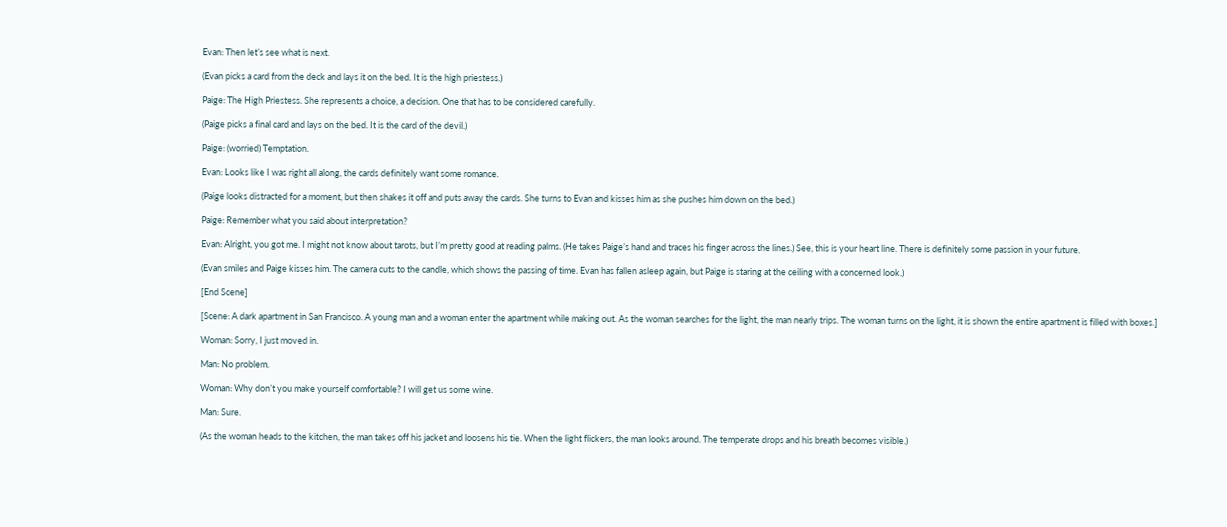Evan: Then let’s see what is next.

(Evan picks a card from the deck and lays it on the bed. It is the high priestess.)

Paige: The High Priestess. She represents a choice, a decision. One that has to be considered carefully.

(Paige picks a final card and lays on the bed. It is the card of the devil.)

Paige: (worried) Temptation.

Evan: Looks like I was right all along, the cards definitely want some romance.

(Paige looks distracted for a moment, but then shakes it off and puts away the cards. She turns to Evan and kisses him as she pushes him down on the bed.)

Paige: Remember what you said about interpretation?

Evan: Alright, you got me. I might not know about tarots, but I’m pretty good at reading palms. (He takes Paige’s hand and traces his finger across the lines.) See, this is your heart line. There is definitely some passion in your future.

(Evan smiles and Paige kisses him. The camera cuts to the candle, which shows the passing of time. Evan has fallen asleep again, but Paige is staring at the ceiling with a concerned look.)

[End Scene]

[Scene: A dark apartment in San Francisco. A young man and a woman enter the apartment while making out. As the woman searches for the light, the man nearly trips. The woman turns on the light, it is shown the entire apartment is filled with boxes.]

Woman: Sorry, I just moved in.

Man: No problem.

Woman: Why don’t you make yourself comfortable? I will get us some wine.

Man: Sure.

(As the woman heads to the kitchen, the man takes off his jacket and loosens his tie. When the light flickers, the man looks around. The temperate drops and his breath becomes visible.)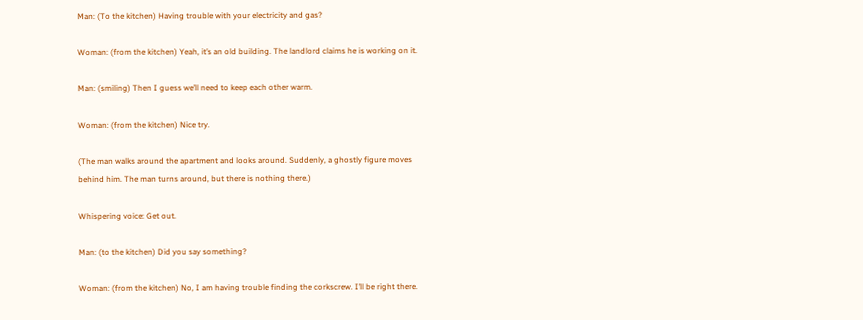Man: (To the kitchen) Having trouble with your electricity and gas?

Woman: (from the kitchen) Yeah, it’s an old building. The landlord claims he is working on it.

Man: (smiling) Then I guess we’ll need to keep each other warm.

Woman: (from the kitchen) Nice try.

(The man walks around the apartment and looks around. Suddenly, a ghostly figure moves behind him. The man turns around, but there is nothing there.)

Whispering voice: Get out.

Man: (to the kitchen) Did you say something?

Woman: (from the kitchen) No, I am having trouble finding the corkscrew. I’ll be right there.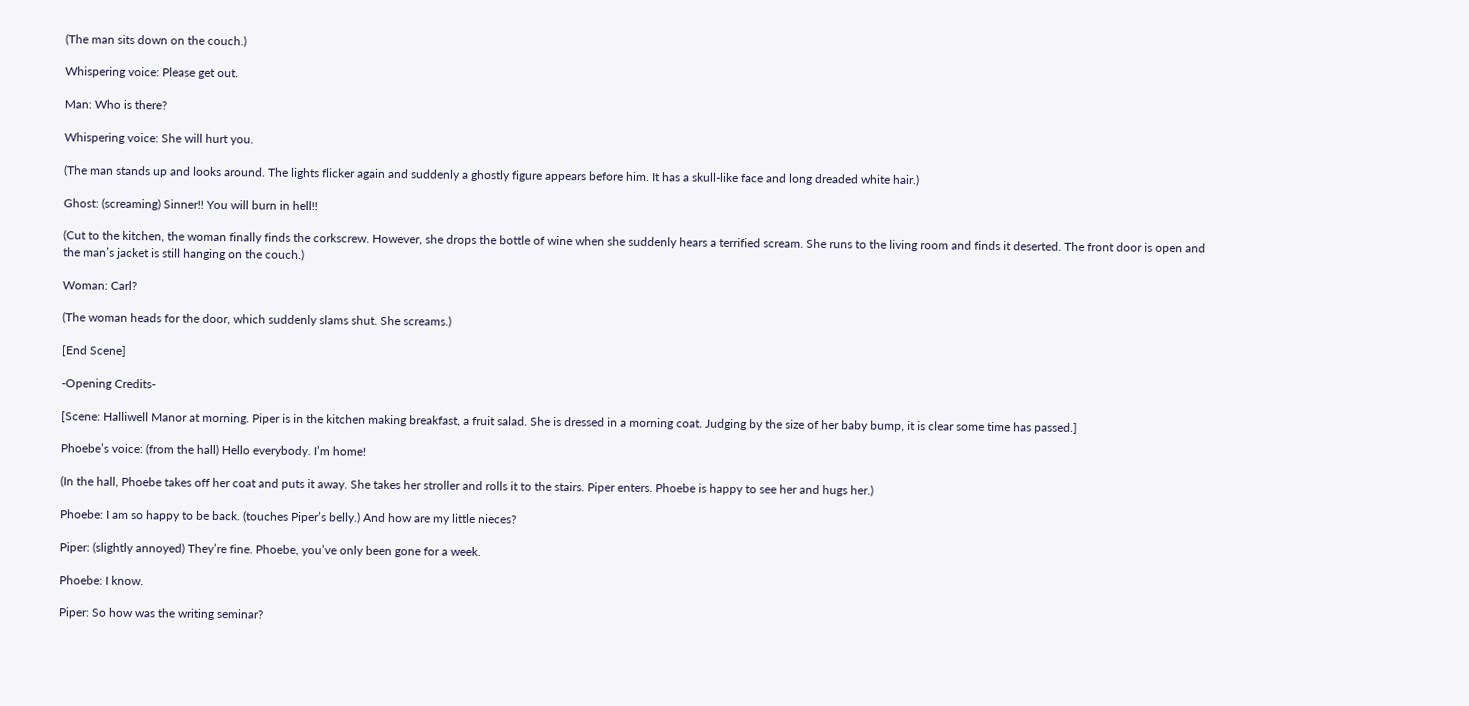(The man sits down on the couch.)

Whispering voice: Please get out.

Man: Who is there?

Whispering voice: She will hurt you.

(The man stands up and looks around. The lights flicker again and suddenly a ghostly figure appears before him. It has a skull-like face and long dreaded white hair.)

Ghost: (screaming) Sinner!! You will burn in hell!!

(Cut to the kitchen, the woman finally finds the corkscrew. However, she drops the bottle of wine when she suddenly hears a terrified scream. She runs to the living room and finds it deserted. The front door is open and the man’s jacket is still hanging on the couch.)

Woman: Carl?

(The woman heads for the door, which suddenly slams shut. She screams.)

[End Scene]

-Opening Credits-

[Scene: Halliwell Manor at morning. Piper is in the kitchen making breakfast, a fruit salad. She is dressed in a morning coat. Judging by the size of her baby bump, it is clear some time has passed.]

Phoebe’s voice: (from the hall) Hello everybody. I’m home!

(In the hall, Phoebe takes off her coat and puts it away. She takes her stroller and rolls it to the stairs. Piper enters. Phoebe is happy to see her and hugs her.)

Phoebe: I am so happy to be back. (touches Piper’s belly.) And how are my little nieces?

Piper: (slightly annoyed) They’re fine. Phoebe, you’ve only been gone for a week.

Phoebe: I know.

Piper: So how was the writing seminar?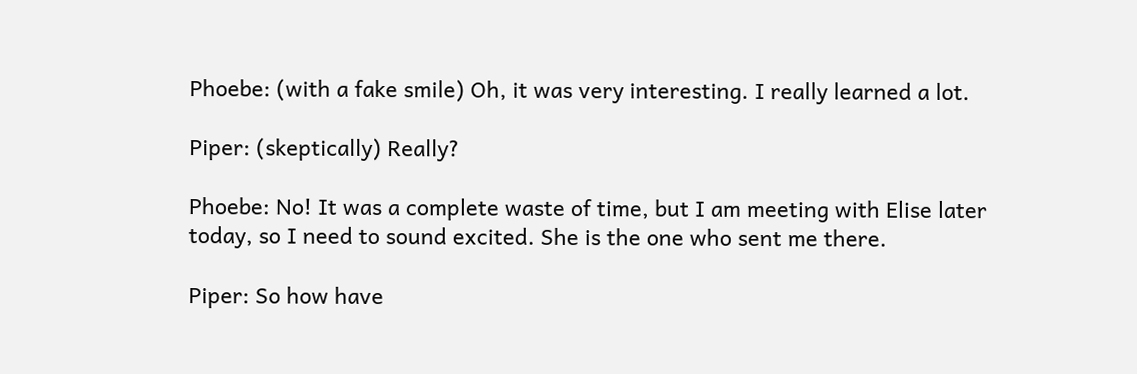Phoebe: (with a fake smile) Oh, it was very interesting. I really learned a lot.

Piper: (skeptically) Really?

Phoebe: No! It was a complete waste of time, but I am meeting with Elise later today, so I need to sound excited. She is the one who sent me there.

Piper: So how have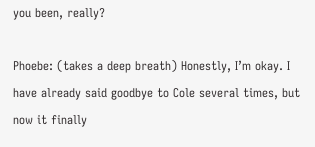you been, really?

Phoebe: (takes a deep breath) Honestly, I’m okay. I have already said goodbye to Cole several times, but now it finally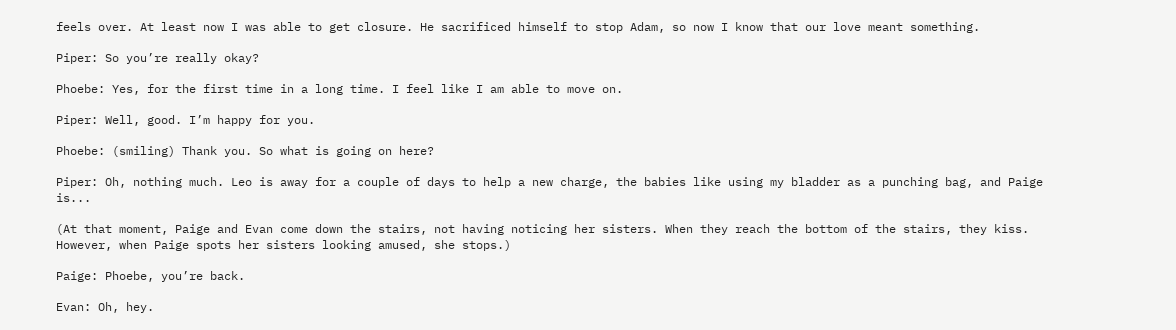feels over. At least now I was able to get closure. He sacrificed himself to stop Adam, so now I know that our love meant something.

Piper: So you’re really okay?

Phoebe: Yes, for the first time in a long time. I feel like I am able to move on.

Piper: Well, good. I’m happy for you.

Phoebe: (smiling) Thank you. So what is going on here?

Piper: Oh, nothing much. Leo is away for a couple of days to help a new charge, the babies like using my bladder as a punching bag, and Paige is...

(At that moment, Paige and Evan come down the stairs, not having noticing her sisters. When they reach the bottom of the stairs, they kiss. However, when Paige spots her sisters looking amused, she stops.)

Paige: Phoebe, you’re back.

Evan: Oh, hey.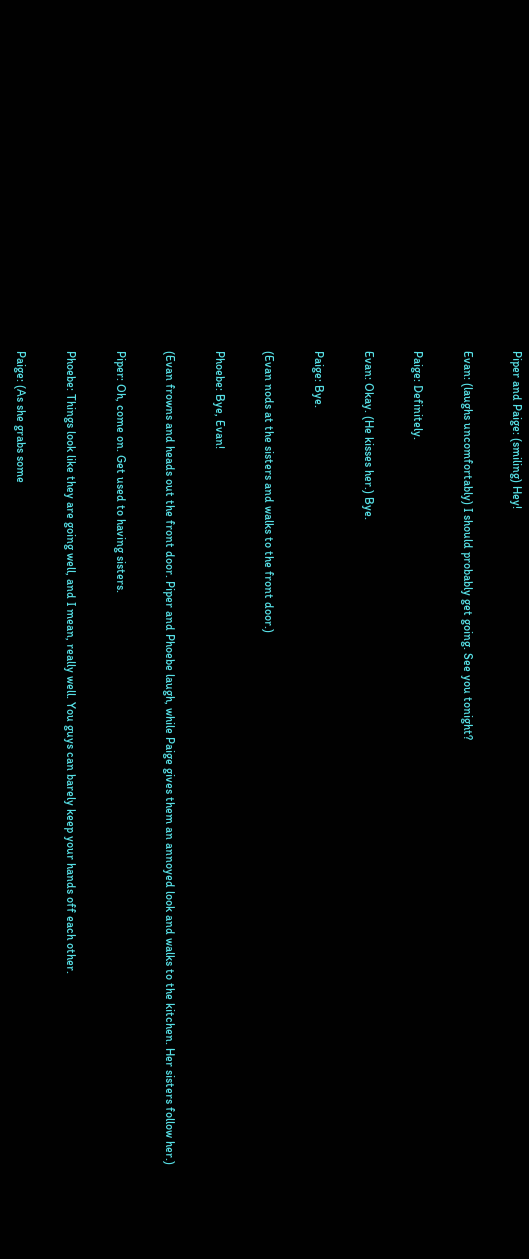Piper and Paige: (smiling) Hey!

Evan: (laughs uncomfortably) I should probably get going. See you tonight?

Paige: Definitely.

Evan: Okay. (He kisses her.) Bye.

Paige: Bye.

(Evan nods at the sisters and walks to the front door.)

Phoebe: Bye, Evan!

(Evan frowns and heads out the front door. Piper and Phoebe laugh, while Paige gives them an annoyed look and walks to the kitchen. Her sisters follow her.)

Piper: Oh, come on. Get used to having sisters.

Phoebe: Things look like they are going well, and I mean, really well. You guys can barely keep your hands off each other.

Paige: (As she grabs some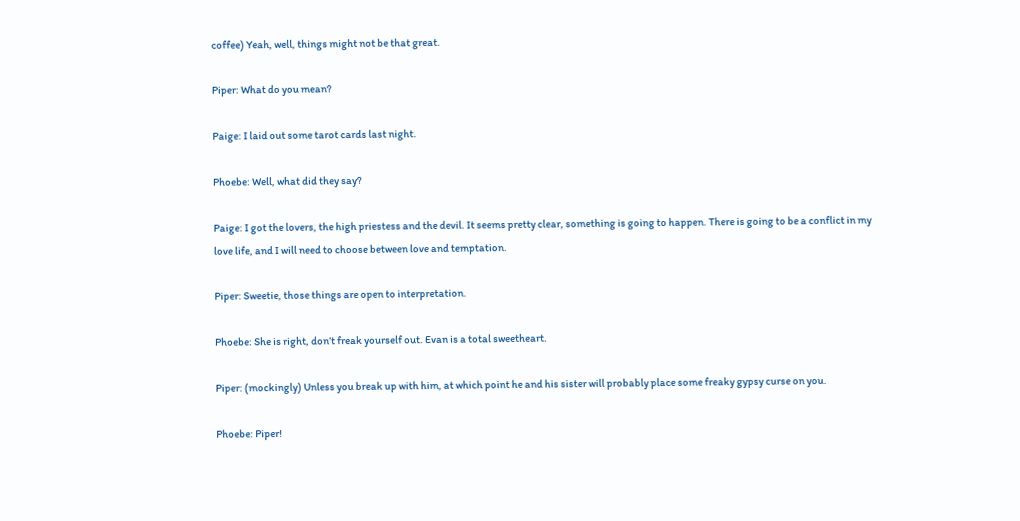coffee) Yeah, well, things might not be that great.

Piper: What do you mean?

Paige: I laid out some tarot cards last night.

Phoebe: Well, what did they say?

Paige: I got the lovers, the high priestess and the devil. It seems pretty clear, something is going to happen. There is going to be a conflict in my love life, and I will need to choose between love and temptation.

Piper: Sweetie, those things are open to interpretation.

Phoebe: She is right, don’t freak yourself out. Evan is a total sweetheart.

Piper: (mockingly) Unless you break up with him, at which point he and his sister will probably place some freaky gypsy curse on you.

Phoebe: Piper!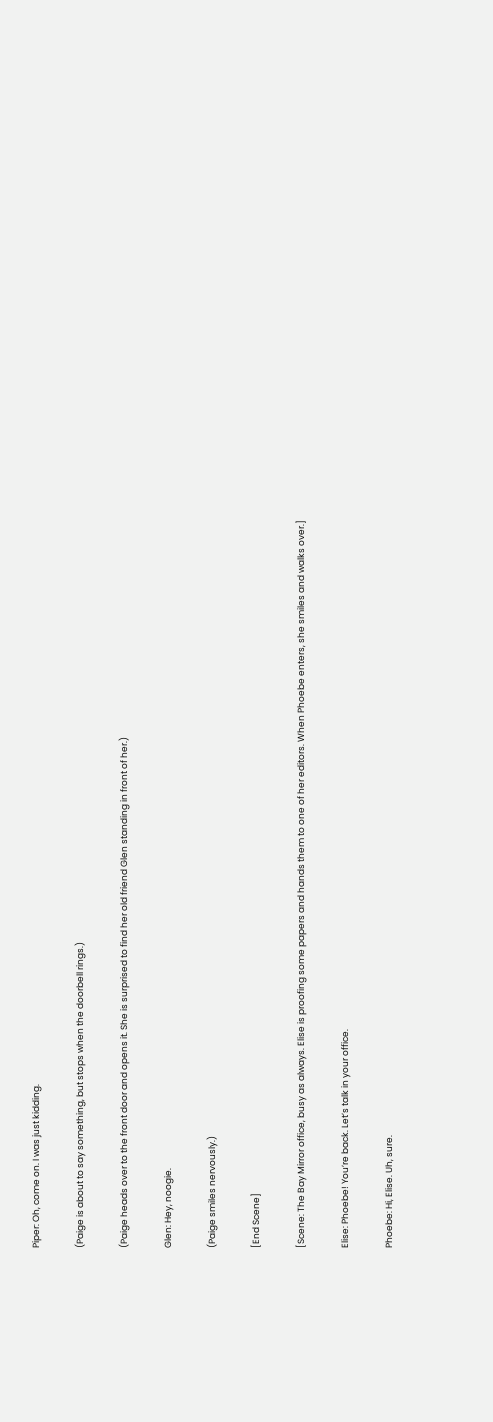Piper: Oh, come on. I was just kidding.

(Paige is about to say something, but stops when the doorbell rings.)

(Paige heads over to the front door and opens it. She is surprised to find her old friend Glen standing in front of her.)

Glen: Hey, noogie.

(Paige smiles nervously.)

[End Scene]

[Scene: The Bay Mirror office, busy as always. Elise is proofing some papers and hands them to one of her editors. When Phoebe enters, she smiles and walks over.]

Elise: Phoebe! You’re back. Let’s talk in your office.

Phoebe: Hi, Elise. Uh, sure.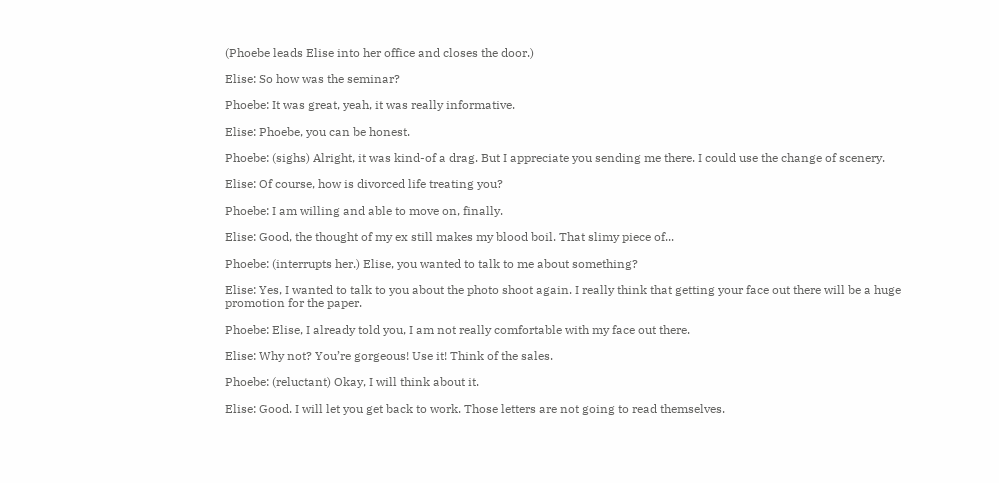(Phoebe leads Elise into her office and closes the door.)

Elise: So how was the seminar?

Phoebe: It was great, yeah, it was really informative.

Elise: Phoebe, you can be honest.

Phoebe: (sighs) Alright, it was kind-of a drag. But I appreciate you sending me there. I could use the change of scenery.

Elise: Of course, how is divorced life treating you?

Phoebe: I am willing and able to move on, finally.

Elise: Good, the thought of my ex still makes my blood boil. That slimy piece of...

Phoebe: (interrupts her.) Elise, you wanted to talk to me about something?

Elise: Yes, I wanted to talk to you about the photo shoot again. I really think that getting your face out there will be a huge promotion for the paper.

Phoebe: Elise, I already told you, I am not really comfortable with my face out there.

Elise: Why not? You’re gorgeous! Use it! Think of the sales.

Phoebe: (reluctant) Okay, I will think about it.

Elise: Good. I will let you get back to work. Those letters are not going to read themselves.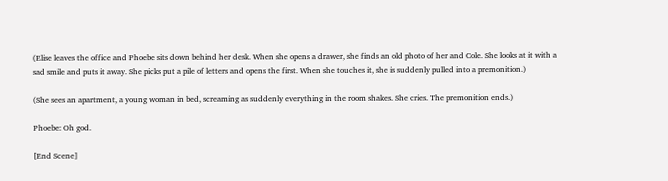(Elise leaves the office and Phoebe sits down behind her desk. When she opens a drawer, she finds an old photo of her and Cole. She looks at it with a sad smile and puts it away. She picks put a pile of letters and opens the first. When she touches it, she is suddenly pulled into a premonition.)

(She sees an apartment, a young woman in bed, screaming as suddenly everything in the room shakes. She cries. The premonition ends.)

Phoebe: Oh god.

[End Scene]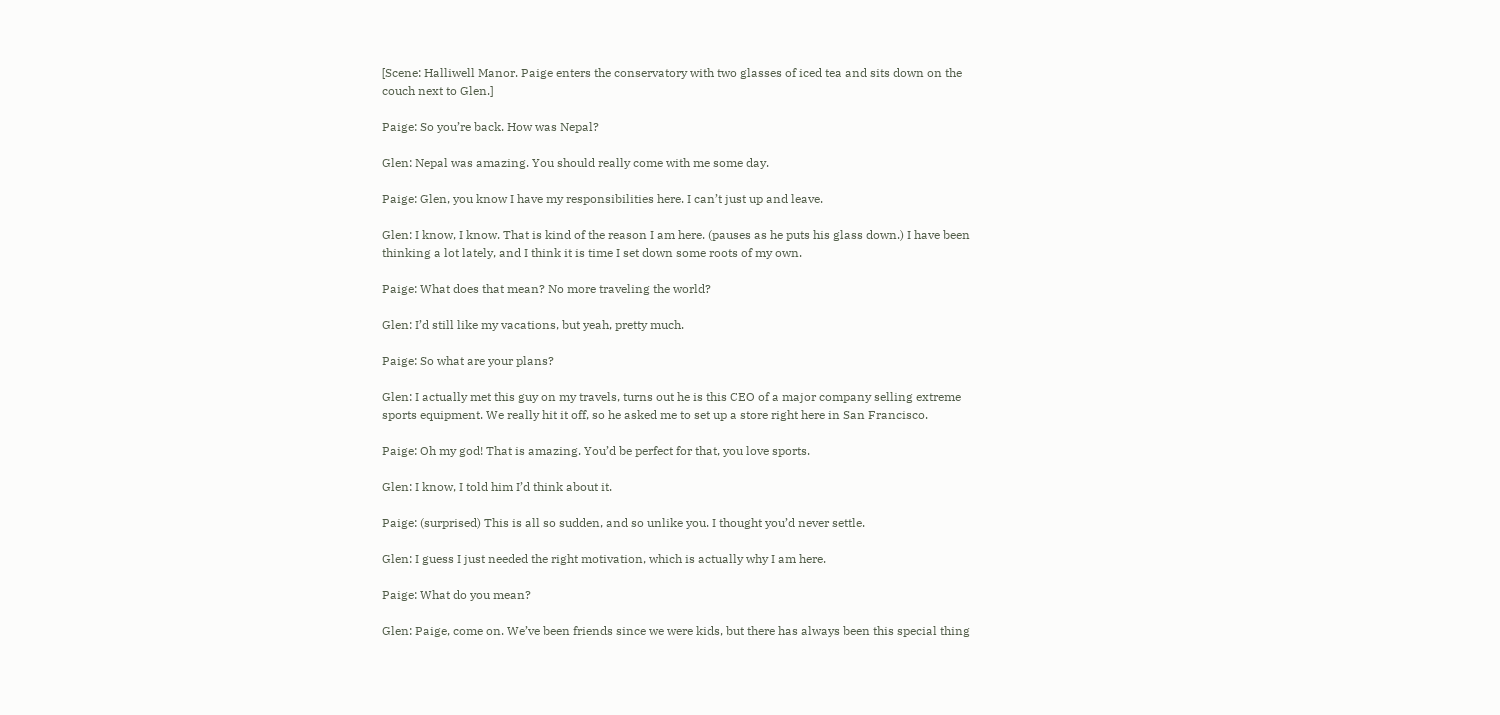[Scene: Halliwell Manor. Paige enters the conservatory with two glasses of iced tea and sits down on the couch next to Glen.]

Paige: So you’re back. How was Nepal?

Glen: Nepal was amazing. You should really come with me some day.

Paige: Glen, you know I have my responsibilities here. I can’t just up and leave.

Glen: I know, I know. That is kind of the reason I am here. (pauses as he puts his glass down.) I have been thinking a lot lately, and I think it is time I set down some roots of my own.

Paige: What does that mean? No more traveling the world?

Glen: I’d still like my vacations, but yeah, pretty much.

Paige: So what are your plans?

Glen: I actually met this guy on my travels, turns out he is this CEO of a major company selling extreme sports equipment. We really hit it off, so he asked me to set up a store right here in San Francisco.

Paige: Oh my god! That is amazing. You’d be perfect for that, you love sports.

Glen: I know, I told him I’d think about it.

Paige: (surprised) This is all so sudden, and so unlike you. I thought you’d never settle.

Glen: I guess I just needed the right motivation, which is actually why I am here.

Paige: What do you mean?

Glen: Paige, come on. We’ve been friends since we were kids, but there has always been this special thing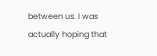between us. I was actually hoping that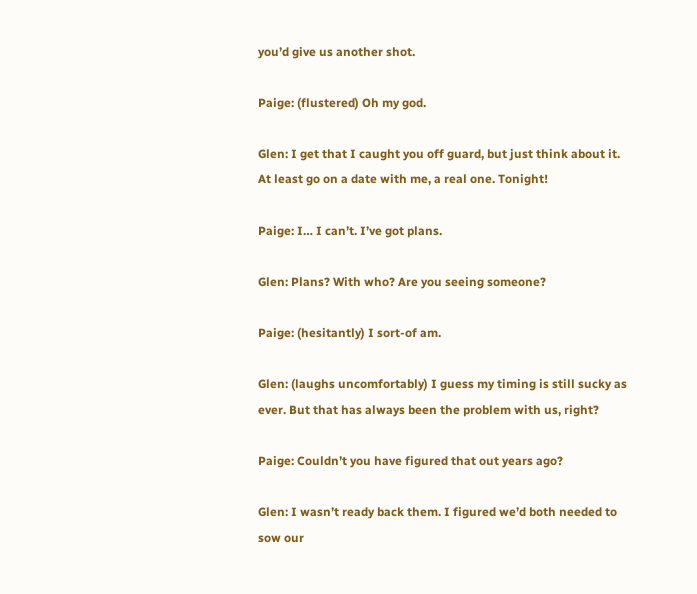you’d give us another shot.

Paige: (flustered) Oh my god.

Glen: I get that I caught you off guard, but just think about it. At least go on a date with me, a real one. Tonight!

Paige: I… I can’t. I’ve got plans.

Glen: Plans? With who? Are you seeing someone?

Paige: (hesitantly) I sort-of am.

Glen: (laughs uncomfortably) I guess my timing is still sucky as ever. But that has always been the problem with us, right?

Paige: Couldn’t you have figured that out years ago?

Glen: I wasn’t ready back them. I figured we’d both needed to sow our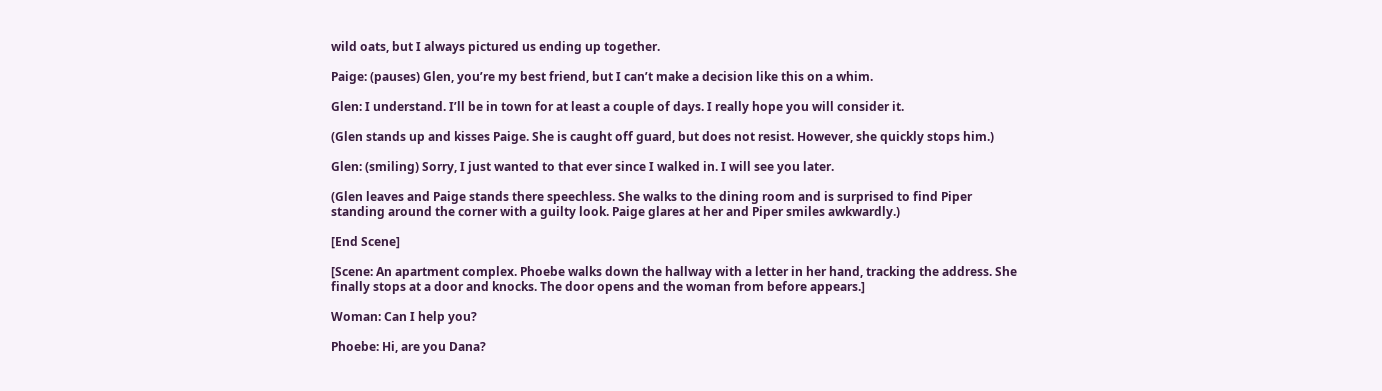wild oats, but I always pictured us ending up together.

Paige: (pauses) Glen, you’re my best friend, but I can’t make a decision like this on a whim.

Glen: I understand. I’ll be in town for at least a couple of days. I really hope you will consider it.

(Glen stands up and kisses Paige. She is caught off guard, but does not resist. However, she quickly stops him.)

Glen: (smiling) Sorry, I just wanted to that ever since I walked in. I will see you later.

(Glen leaves and Paige stands there speechless. She walks to the dining room and is surprised to find Piper standing around the corner with a guilty look. Paige glares at her and Piper smiles awkwardly.)

[End Scene]

[Scene: An apartment complex. Phoebe walks down the hallway with a letter in her hand, tracking the address. She finally stops at a door and knocks. The door opens and the woman from before appears.]

Woman: Can I help you?

Phoebe: Hi, are you Dana?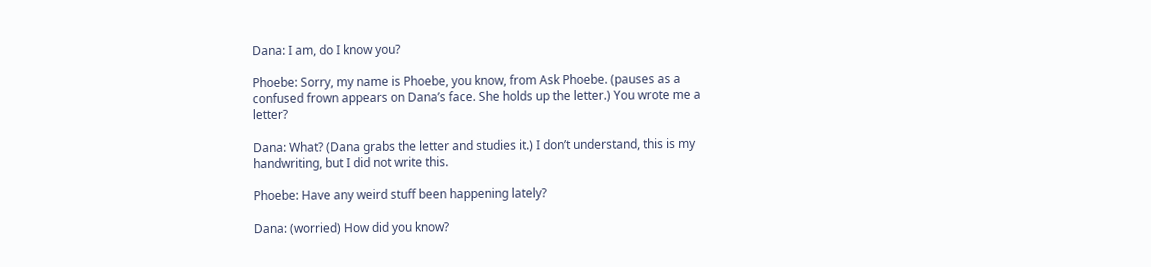Dana: I am, do I know you?

Phoebe: Sorry, my name is Phoebe, you know, from Ask Phoebe. (pauses as a confused frown appears on Dana’s face. She holds up the letter.) You wrote me a letter?

Dana: What? (Dana grabs the letter and studies it.) I don’t understand, this is my handwriting, but I did not write this.

Phoebe: Have any weird stuff been happening lately?

Dana: (worried) How did you know?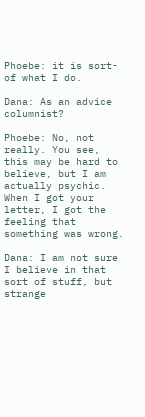Phoebe: it is sort-of what I do.

Dana: As an advice columnist?

Phoebe: No, not really. You see, this may be hard to believe, but I am actually psychic. When I got your letter, I got the feeling that something was wrong.

Dana: I am not sure I believe in that sort of stuff, but strange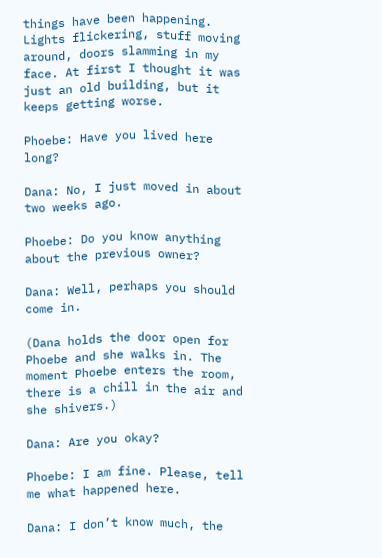things have been happening. Lights flickering, stuff moving around, doors slamming in my face. At first I thought it was just an old building, but it keeps getting worse.

Phoebe: Have you lived here long?

Dana: No, I just moved in about two weeks ago.

Phoebe: Do you know anything about the previous owner?

Dana: Well, perhaps you should come in.

(Dana holds the door open for Phoebe and she walks in. The moment Phoebe enters the room, there is a chill in the air and she shivers.)

Dana: Are you okay?

Phoebe: I am fine. Please, tell me what happened here.

Dana: I don’t know much, the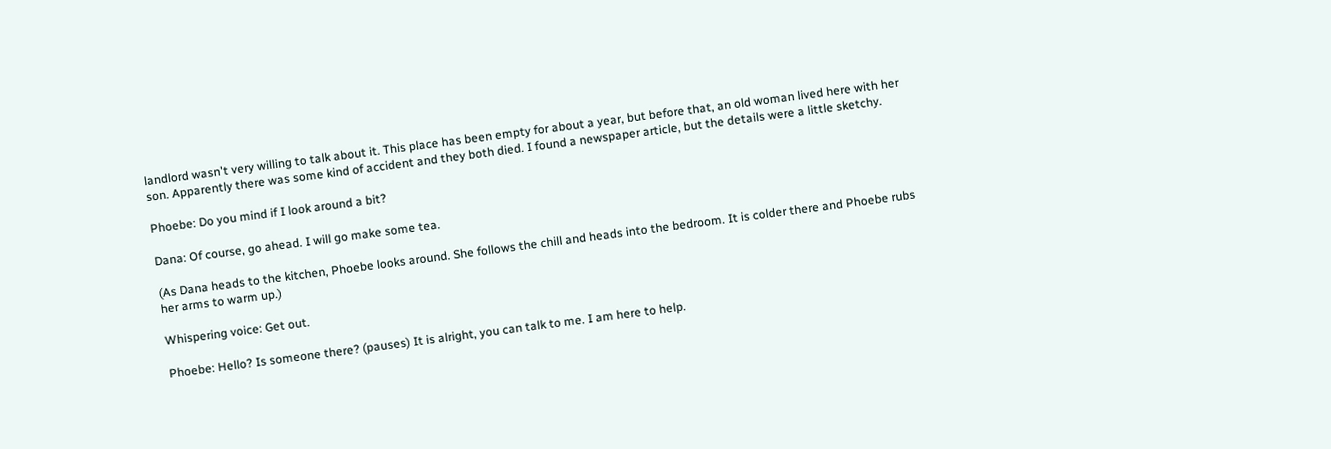landlord wasn't very willing to talk about it. This place has been empty for about a year, but before that, an old woman lived here with her son. Apparently there was some kind of accident and they both died. I found a newspaper article, but the details were a little sketchy.

Phoebe: Do you mind if I look around a bit?

Dana: Of course, go ahead. I will go make some tea.

(As Dana heads to the kitchen, Phoebe looks around. She follows the chill and heads into the bedroom. It is colder there and Phoebe rubs her arms to warm up.)

Whispering voice: Get out.

Phoebe: Hello? Is someone there? (pauses) It is alright, you can talk to me. I am here to help.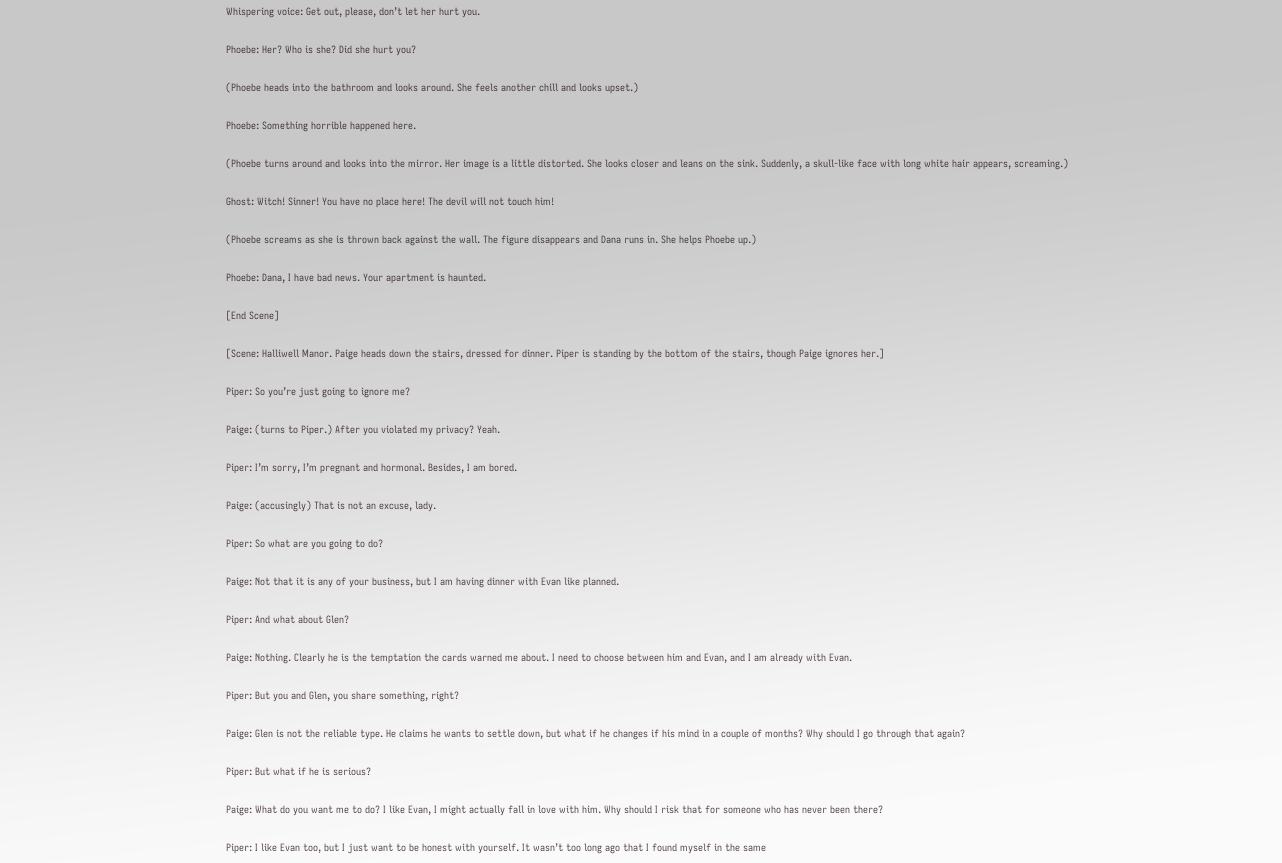Whispering voice: Get out, please, don’t let her hurt you.

Phoebe: Her? Who is she? Did she hurt you?

(Phoebe heads into the bathroom and looks around. She feels another chill and looks upset.)

Phoebe: Something horrible happened here.

(Phoebe turns around and looks into the mirror. Her image is a little distorted. She looks closer and leans on the sink. Suddenly, a skull-like face with long white hair appears, screaming.)

Ghost: Witch! Sinner! You have no place here! The devil will not touch him!

(Phoebe screams as she is thrown back against the wall. The figure disappears and Dana runs in. She helps Phoebe up.)

Phoebe: Dana, I have bad news. Your apartment is haunted.

[End Scene]

[Scene: Halliwell Manor. Paige heads down the stairs, dressed for dinner. Piper is standing by the bottom of the stairs, though Paige ignores her.]

Piper: So you’re just going to ignore me?

Paige: (turns to Piper.) After you violated my privacy? Yeah.

Piper: I’m sorry, I’m pregnant and hormonal. Besides, I am bored.

Paige: (accusingly) That is not an excuse, lady.

Piper: So what are you going to do?

Paige: Not that it is any of your business, but I am having dinner with Evan like planned.

Piper: And what about Glen?

Paige: Nothing. Clearly he is the temptation the cards warned me about. I need to choose between him and Evan, and I am already with Evan.

Piper: But you and Glen, you share something, right?

Paige: Glen is not the reliable type. He claims he wants to settle down, but what if he changes if his mind in a couple of months? Why should I go through that again?

Piper: But what if he is serious?

Paige: What do you want me to do? I like Evan, I might actually fall in love with him. Why should I risk that for someone who has never been there?

Piper: I like Evan too, but I just want to be honest with yourself. It wasn’t too long ago that I found myself in the same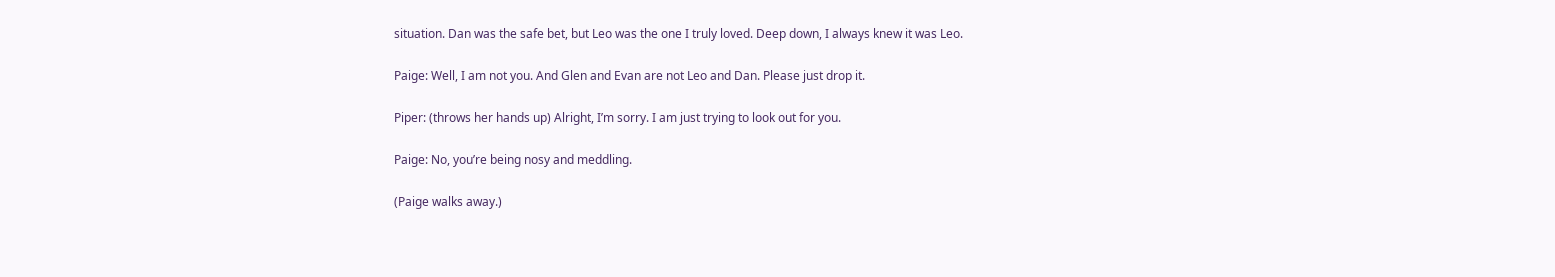situation. Dan was the safe bet, but Leo was the one I truly loved. Deep down, I always knew it was Leo.

Paige: Well, I am not you. And Glen and Evan are not Leo and Dan. Please just drop it.

Piper: (throws her hands up) Alright, I’m sorry. I am just trying to look out for you.

Paige: No, you’re being nosy and meddling.

(Paige walks away.)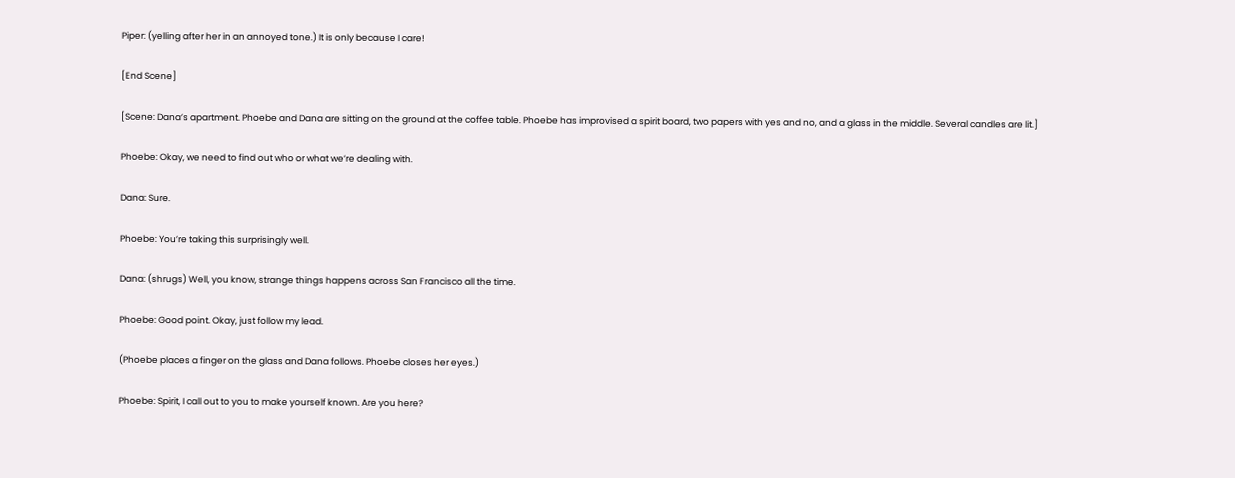Piper: (yelling after her in an annoyed tone.) It is only because I care!

[End Scene]

[Scene: Dana’s apartment. Phoebe and Dana are sitting on the ground at the coffee table. Phoebe has improvised a spirit board, two papers with yes and no, and a glass in the middle. Several candles are lit.]

Phoebe: Okay, we need to find out who or what we’re dealing with.

Dana: Sure.

Phoebe: You’re taking this surprisingly well.

Dana: (shrugs) Well, you know, strange things happens across San Francisco all the time.

Phoebe: Good point. Okay, just follow my lead.

(Phoebe places a finger on the glass and Dana follows. Phoebe closes her eyes.)

Phoebe: Spirit, I call out to you to make yourself known. Are you here?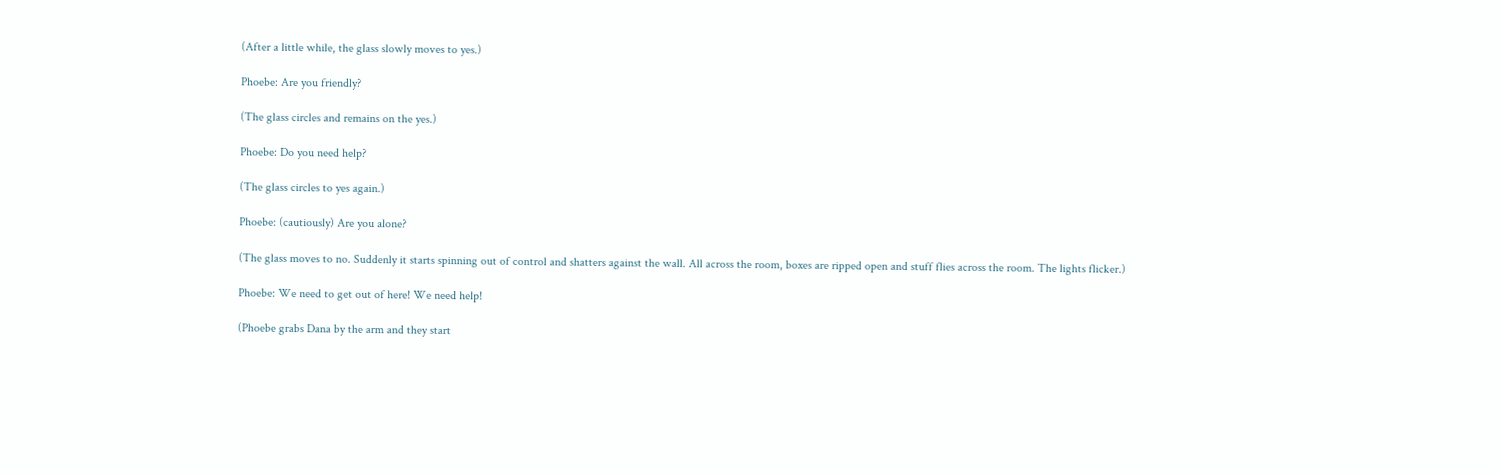(After a little while, the glass slowly moves to yes.)

Phoebe: Are you friendly?

(The glass circles and remains on the yes.)

Phoebe: Do you need help?

(The glass circles to yes again.)

Phoebe: (cautiously) Are you alone?

(The glass moves to no. Suddenly it starts spinning out of control and shatters against the wall. All across the room, boxes are ripped open and stuff flies across the room. The lights flicker.)

Phoebe: We need to get out of here! We need help!

(Phoebe grabs Dana by the arm and they start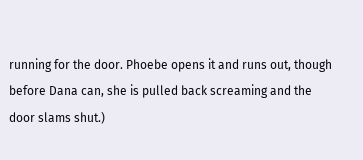running for the door. Phoebe opens it and runs out, though before Dana can, she is pulled back screaming and the door slams shut.)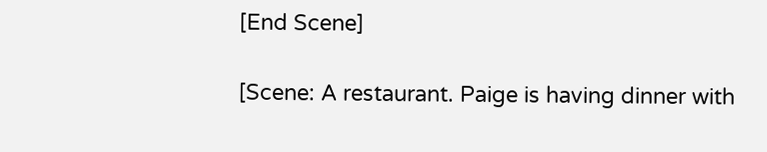[End Scene]

[Scene: A restaurant. Paige is having dinner with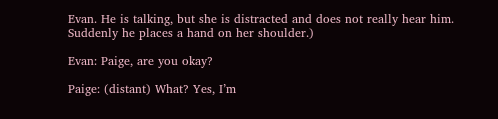Evan. He is talking, but she is distracted and does not really hear him. Suddenly he places a hand on her shoulder.)

Evan: Paige, are you okay?

Paige: (distant) What? Yes, I’m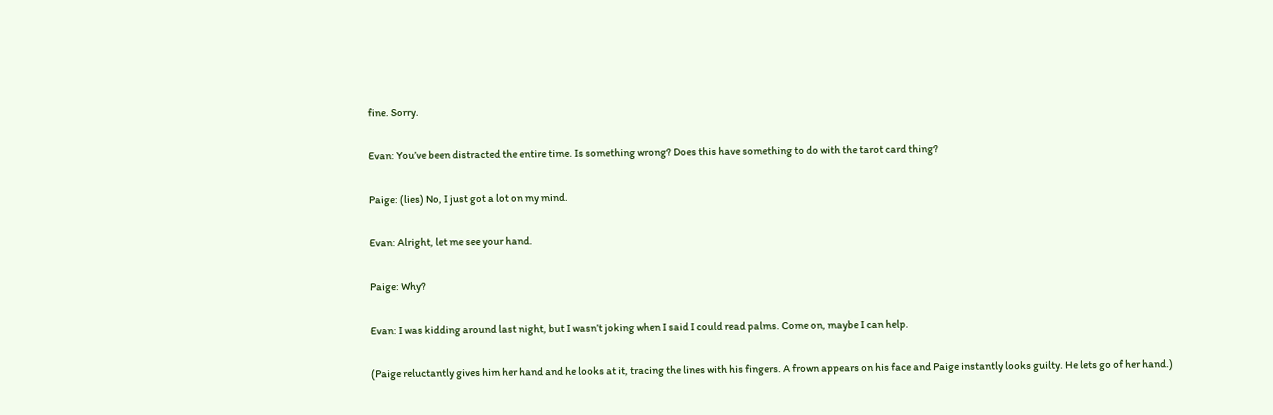fine. Sorry.

Evan: You’ve been distracted the entire time. Is something wrong? Does this have something to do with the tarot card thing?

Paige: (lies) No, I just got a lot on my mind.

Evan: Alright, let me see your hand.

Paige: Why?

Evan: I was kidding around last night, but I wasn’t joking when I said I could read palms. Come on, maybe I can help.

(Paige reluctantly gives him her hand and he looks at it, tracing the lines with his fingers. A frown appears on his face and Paige instantly looks guilty. He lets go of her hand.)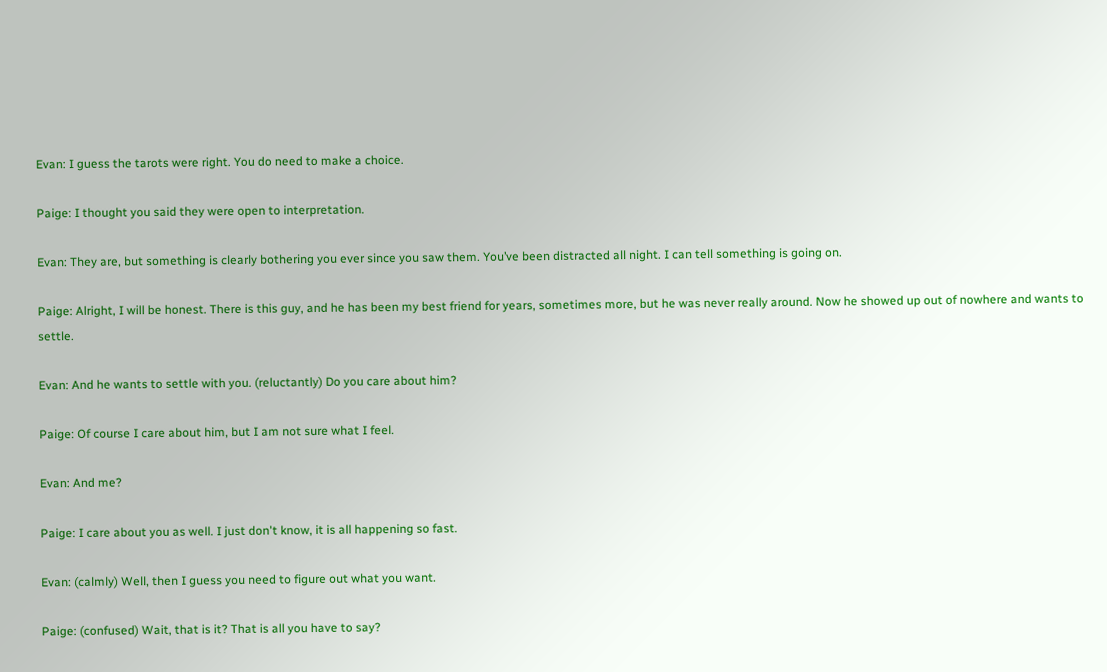Evan: I guess the tarots were right. You do need to make a choice.

Paige: I thought you said they were open to interpretation.

Evan: They are, but something is clearly bothering you ever since you saw them. You’ve been distracted all night. I can tell something is going on.

Paige: Alright, I will be honest. There is this guy, and he has been my best friend for years, sometimes more, but he was never really around. Now he showed up out of nowhere and wants to settle.

Evan: And he wants to settle with you. (reluctantly) Do you care about him?

Paige: Of course I care about him, but I am not sure what I feel.

Evan: And me?

Paige: I care about you as well. I just don't know, it is all happening so fast.

Evan: (calmly) Well, then I guess you need to figure out what you want.

Paige: (confused) Wait, that is it? That is all you have to say?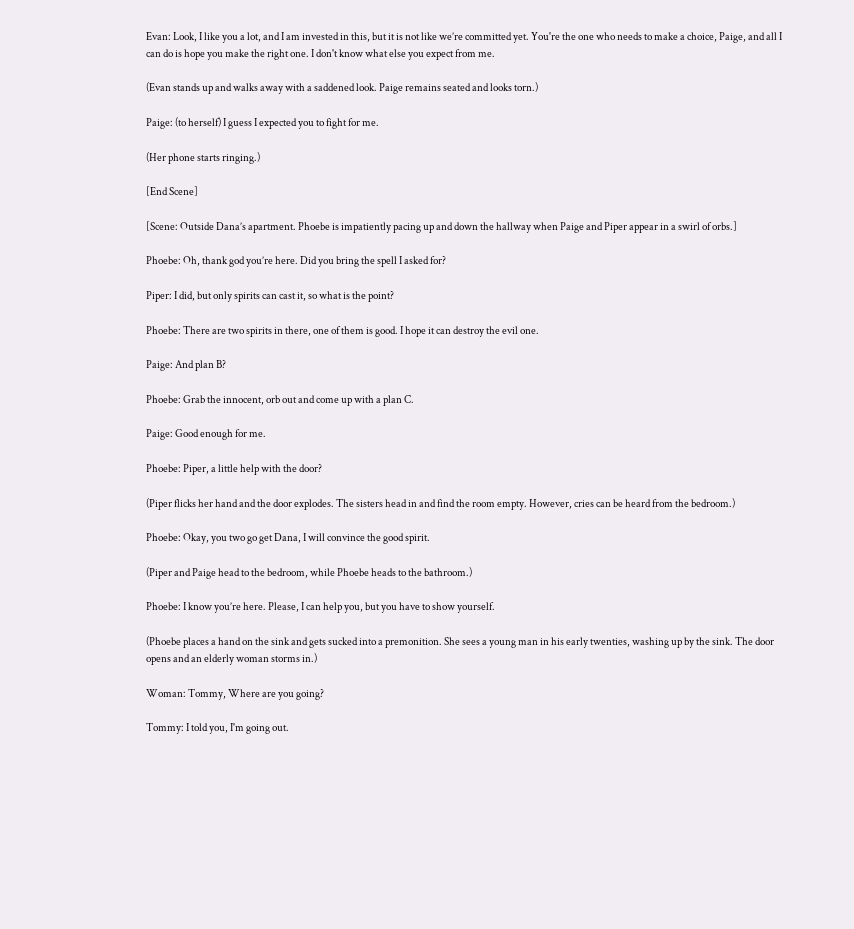Evan: Look, I like you a lot, and I am invested in this, but it is not like we’re committed yet. You're the one who needs to make a choice, Paige, and all I can do is hope you make the right one. I don't know what else you expect from me.

(Evan stands up and walks away with a saddened look. Paige remains seated and looks torn.)

Paige: (to herself) I guess I expected you to fight for me.

(Her phone starts ringing.)

[End Scene]

[Scene: Outside Dana’s apartment. Phoebe is impatiently pacing up and down the hallway when Paige and Piper appear in a swirl of orbs.]

Phoebe: Oh, thank god you’re here. Did you bring the spell I asked for?

Piper: I did, but only spirits can cast it, so what is the point?

Phoebe: There are two spirits in there, one of them is good. I hope it can destroy the evil one.

Paige: And plan B?

Phoebe: Grab the innocent, orb out and come up with a plan C.

Paige: Good enough for me.

Phoebe: Piper, a little help with the door?

(Piper flicks her hand and the door explodes. The sisters head in and find the room empty. However, cries can be heard from the bedroom.)

Phoebe: Okay, you two go get Dana, I will convince the good spirit.

(Piper and Paige head to the bedroom, while Phoebe heads to the bathroom.)

Phoebe: I know you’re here. Please, I can help you, but you have to show yourself.

(Phoebe places a hand on the sink and gets sucked into a premonition. She sees a young man in his early twenties, washing up by the sink. The door opens and an elderly woman storms in.)

Woman: Tommy, Where are you going?

Tommy: I told you, I'm going out.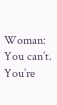Woman: You can’t. You’re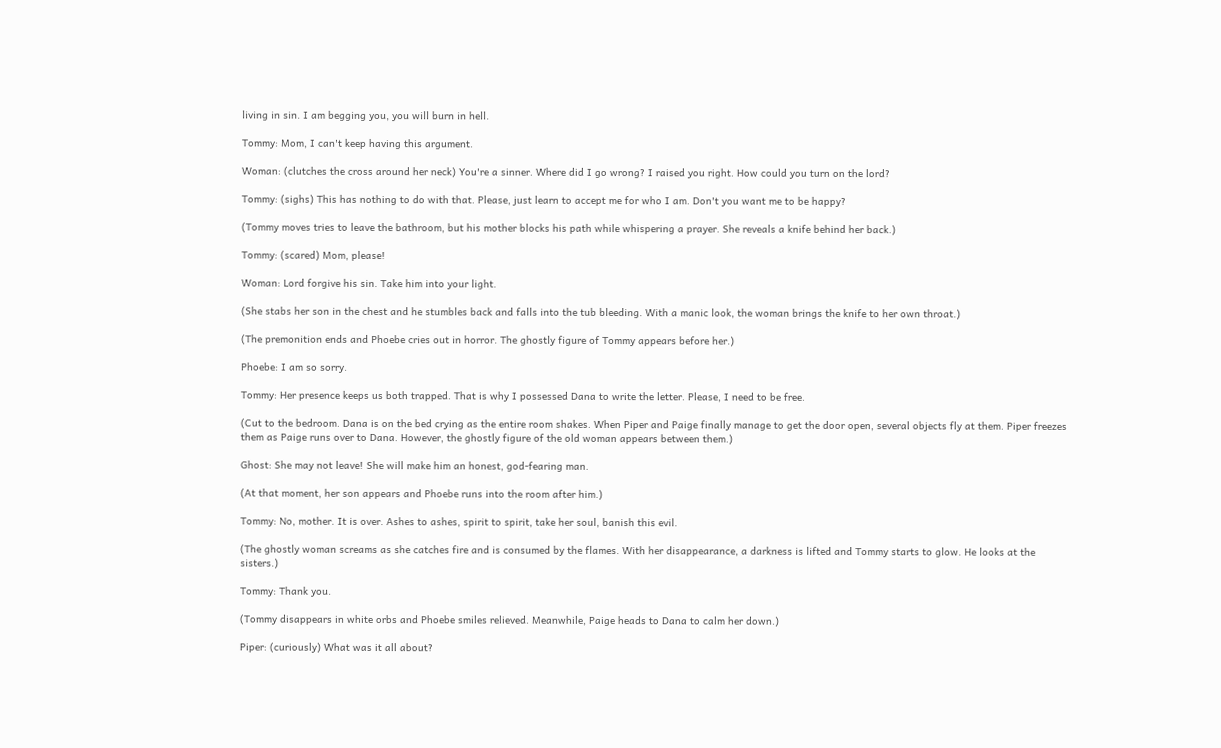living in sin. I am begging you, you will burn in hell.

Tommy: Mom, I can't keep having this argument.

Woman: (clutches the cross around her neck) You're a sinner. Where did I go wrong? I raised you right. How could you turn on the lord?

Tommy: (sighs) This has nothing to do with that. Please, just learn to accept me for who I am. Don't you want me to be happy?

(Tommy moves tries to leave the bathroom, but his mother blocks his path while whispering a prayer. She reveals a knife behind her back.)

Tommy: (scared) Mom, please!

Woman: Lord forgive his sin. Take him into your light.

(She stabs her son in the chest and he stumbles back and falls into the tub bleeding. With a manic look, the woman brings the knife to her own throat.)

(The premonition ends and Phoebe cries out in horror. The ghostly figure of Tommy appears before her.)

Phoebe: I am so sorry.

Tommy: Her presence keeps us both trapped. That is why I possessed Dana to write the letter. Please, I need to be free.

(Cut to the bedroom. Dana is on the bed crying as the entire room shakes. When Piper and Paige finally manage to get the door open, several objects fly at them. Piper freezes them as Paige runs over to Dana. However, the ghostly figure of the old woman appears between them.)

Ghost: She may not leave! She will make him an honest, god-fearing man.

(At that moment, her son appears and Phoebe runs into the room after him.)

Tommy: No, mother. It is over. Ashes to ashes, spirit to spirit, take her soul, banish this evil.

(The ghostly woman screams as she catches fire and is consumed by the flames. With her disappearance, a darkness is lifted and Tommy starts to glow. He looks at the sisters.)

Tommy: Thank you.

(Tommy disappears in white orbs and Phoebe smiles relieved. Meanwhile, Paige heads to Dana to calm her down.)

Piper: (curiously) What was it all about?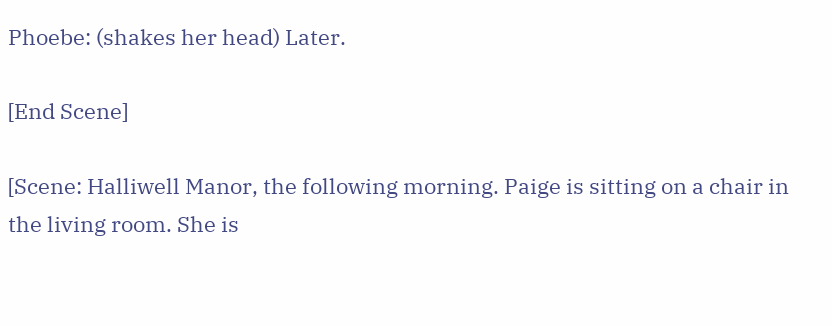Phoebe: (shakes her head) Later.

[End Scene]

[Scene: Halliwell Manor, the following morning. Paige is sitting on a chair in the living room. She is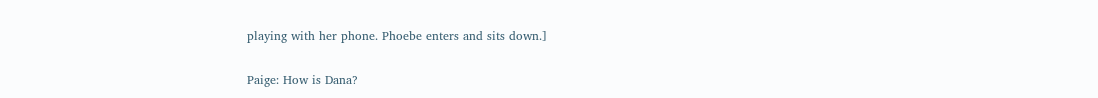playing with her phone. Phoebe enters and sits down.]

Paige: How is Dana?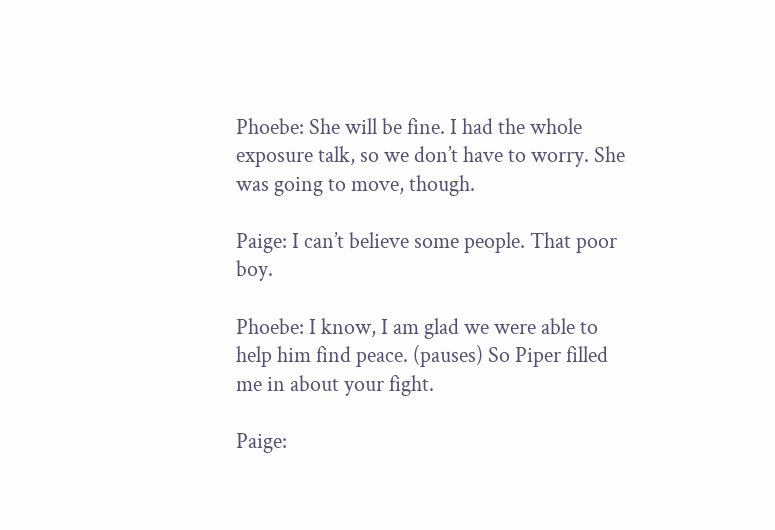Phoebe: She will be fine. I had the whole exposure talk, so we don’t have to worry. She was going to move, though.

Paige: I can’t believe some people. That poor boy.

Phoebe: I know, I am glad we were able to help him find peace. (pauses) So Piper filled me in about your fight.

Paige: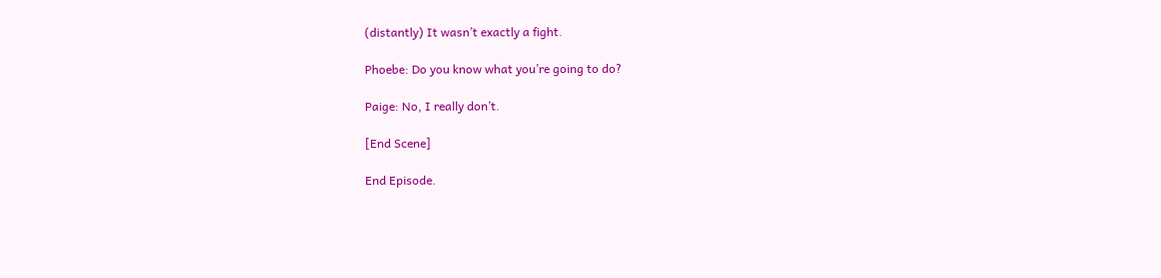(distantly) It wasn’t exactly a fight.

Phoebe: Do you know what you’re going to do?

Paige: No, I really don’t.

[End Scene]

End Episode.